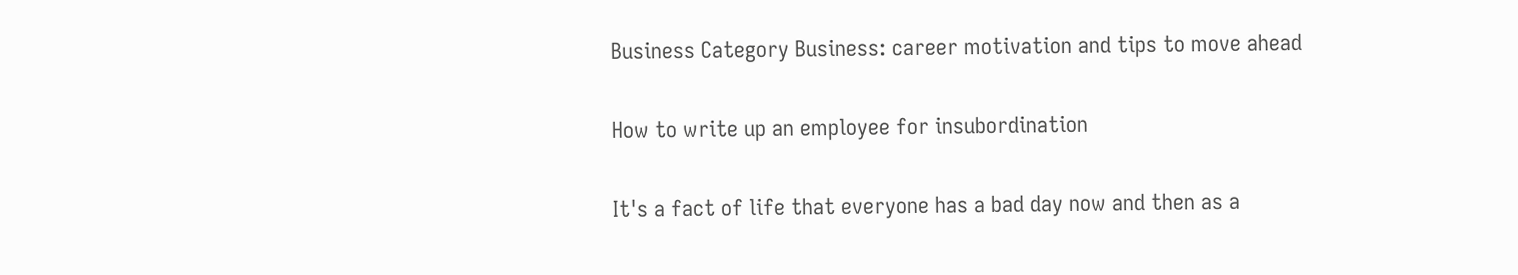Business Category Business: career motivation and tips to move ahead

How to write up an employee for insubordination

It's a fact of life that everyone has a bad day now and then as a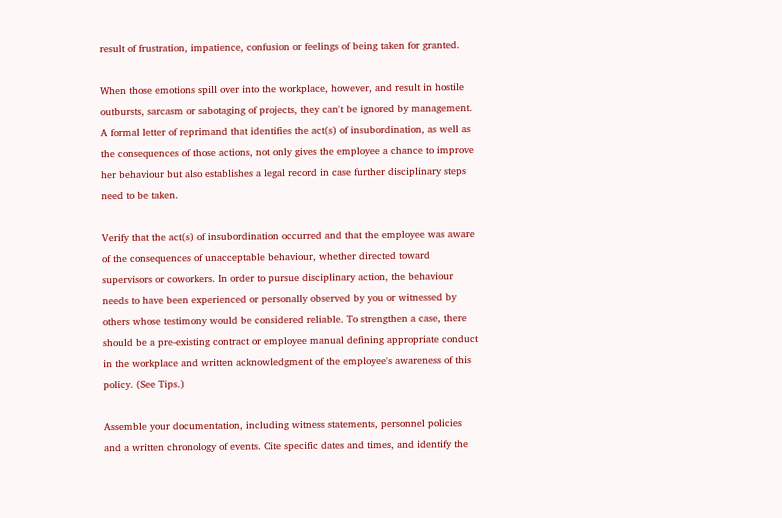result of frustration, impatience, confusion or feelings of being taken for granted.

When those emotions spill over into the workplace, however, and result in hostile outbursts, sarcasm or sabotaging of projects, they can't be ignored by management. A formal letter of reprimand that identifies the act(s) of insubordination, as well as the consequences of those actions, not only gives the employee a chance to improve her behaviour but also establishes a legal record in case further disciplinary steps need to be taken.

Verify that the act(s) of insubordination occurred and that the employee was aware of the consequences of unacceptable behaviour, whether directed toward supervisors or coworkers. In order to pursue disciplinary action, the behaviour needs to have been experienced or personally observed by you or witnessed by others whose testimony would be considered reliable. To strengthen a case, there should be a pre-existing contract or employee manual defining appropriate conduct in the workplace and written acknowledgment of the employee's awareness of this policy. (See Tips.)

Assemble your documentation, including witness statements, personnel policies and a written chronology of events. Cite specific dates and times, and identify the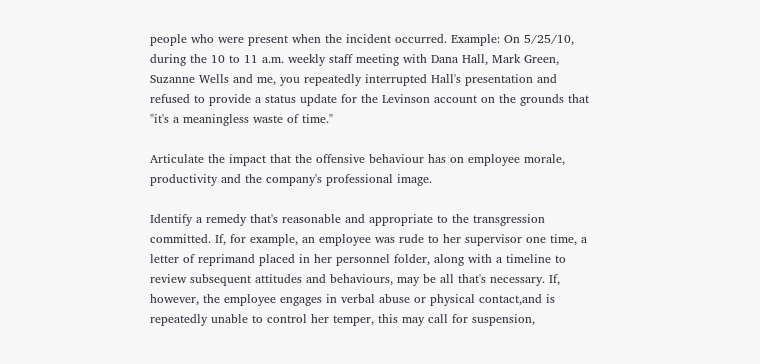people who were present when the incident occurred. Example: On 5/25/10, during the 10 to 11 a.m. weekly staff meeting with Dana Hall, Mark Green, Suzanne Wells and me, you repeatedly interrupted Hall's presentation and refused to provide a status update for the Levinson account on the grounds that "it's a meaningless waste of time."

Articulate the impact that the offensive behaviour has on employee morale, productivity and the company's professional image.

Identify a remedy that's reasonable and appropriate to the transgression committed. If, for example, an employee was rude to her supervisor one time, a letter of reprimand placed in her personnel folder, along with a timeline to review subsequent attitudes and behaviours, may be all that's necessary. If, however, the employee engages in verbal abuse or physical contact,and is repeatedly unable to control her temper, this may call for suspension,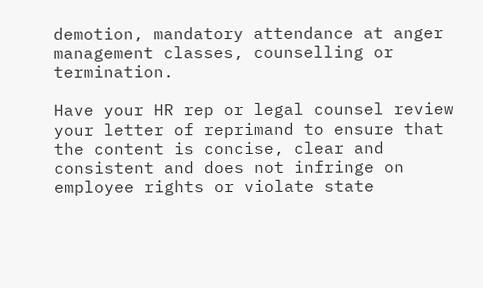demotion, mandatory attendance at anger management classes, counselling or termination.

Have your HR rep or legal counsel review your letter of reprimand to ensure that the content is concise, clear and consistent and does not infringe on employee rights or violate state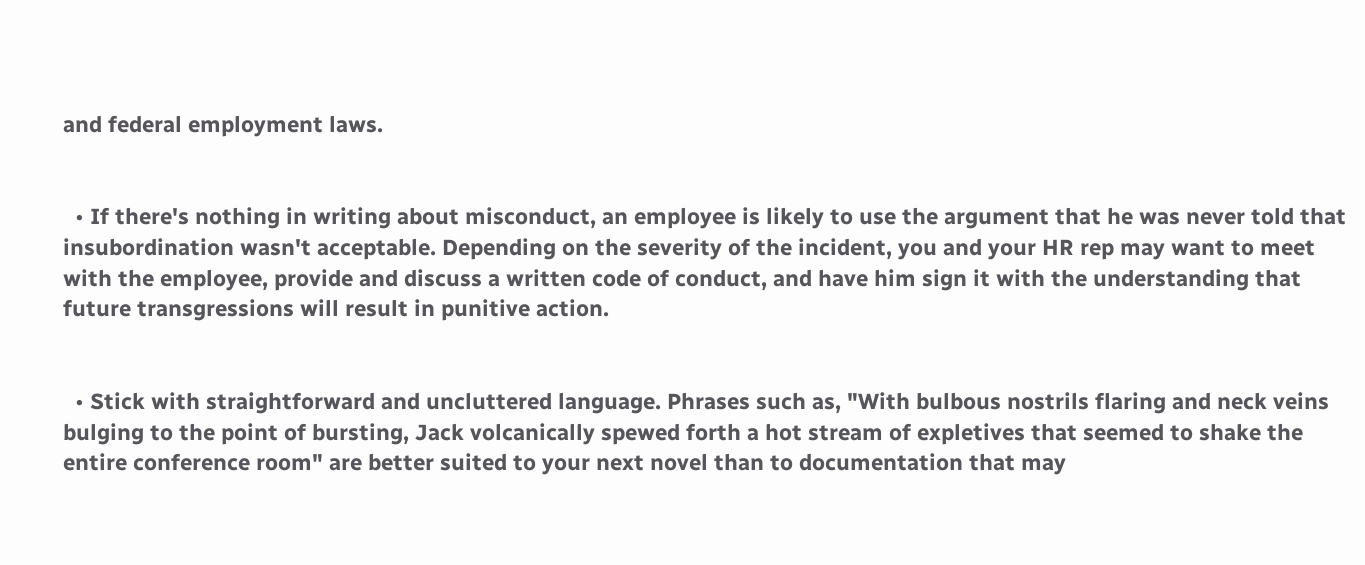and federal employment laws.


  • If there's nothing in writing about misconduct, an employee is likely to use the argument that he was never told that insubordination wasn't acceptable. Depending on the severity of the incident, you and your HR rep may want to meet with the employee, provide and discuss a written code of conduct, and have him sign it with the understanding that future transgressions will result in punitive action.


  • Stick with straightforward and uncluttered language. Phrases such as, "With bulbous nostrils flaring and neck veins bulging to the point of bursting, Jack volcanically spewed forth a hot stream of expletives that seemed to shake the entire conference room" are better suited to your next novel than to documentation that may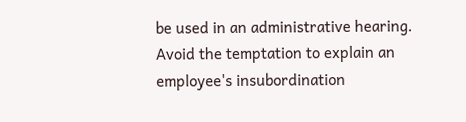be used in an administrative hearing. Avoid the temptation to explain an employee's insubordination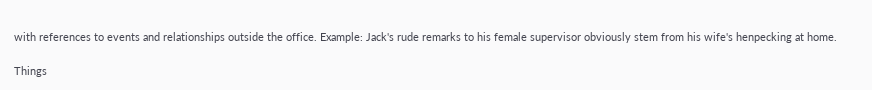with references to events and relationships outside the office. Example: Jack's rude remarks to his female supervisor obviously stem from his wife's henpecking at home.

Things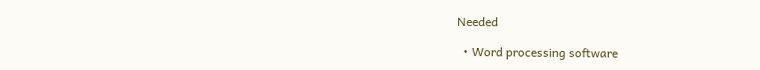Needed

  • Word processing software